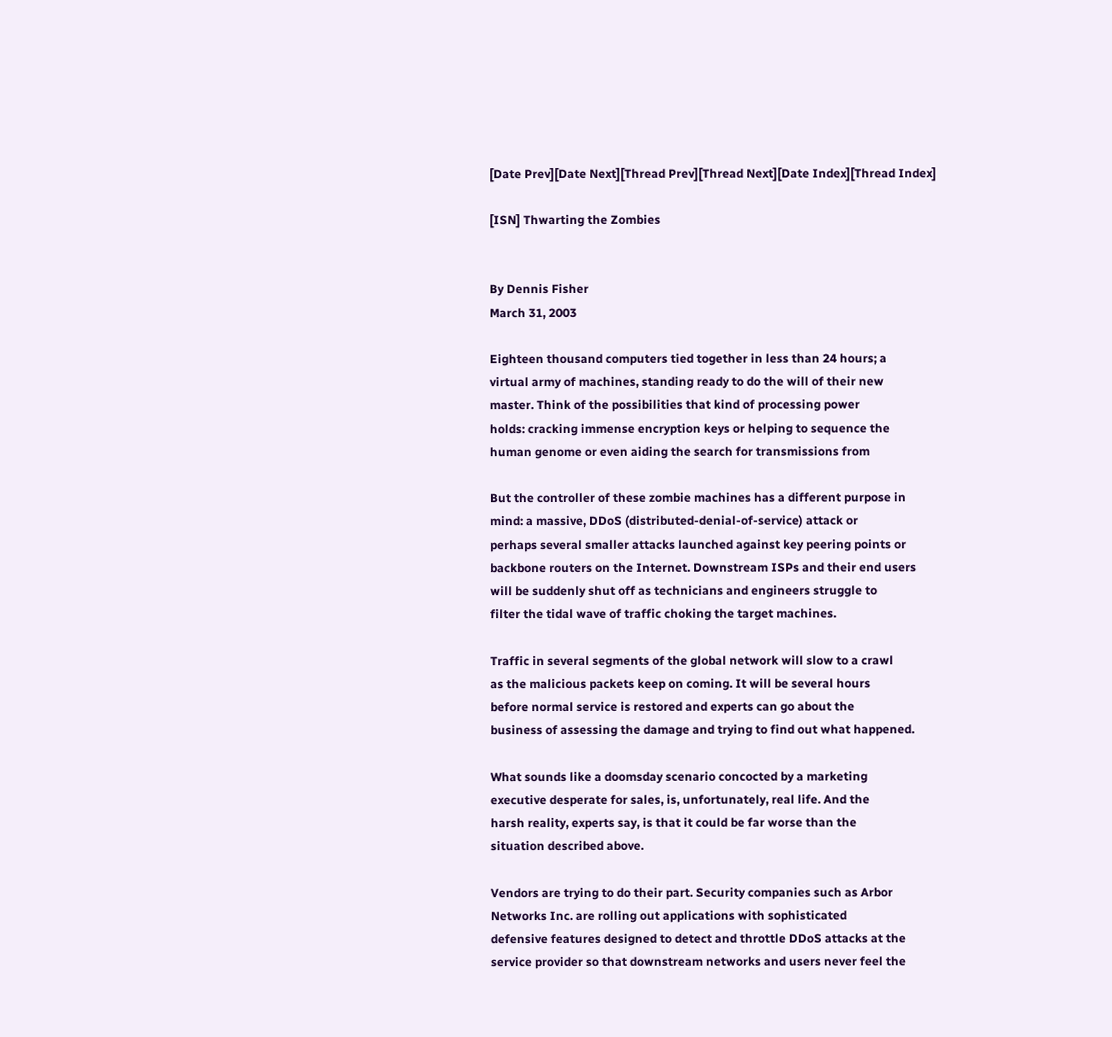[Date Prev][Date Next][Thread Prev][Thread Next][Date Index][Thread Index]

[ISN] Thwarting the Zombies


By Dennis Fisher
March 31, 2003

Eighteen thousand computers tied together in less than 24 hours; a
virtual army of machines, standing ready to do the will of their new
master. Think of the possibilities that kind of processing power
holds: cracking immense encryption keys or helping to sequence the
human genome or even aiding the search for transmissions from

But the controller of these zombie machines has a different purpose in
mind: a massive, DDoS (distributed-denial-of-service) attack or
perhaps several smaller attacks launched against key peering points or
backbone routers on the Internet. Downstream ISPs and their end users
will be suddenly shut off as technicians and engineers struggle to
filter the tidal wave of traffic choking the target machines.

Traffic in several segments of the global network will slow to a crawl
as the malicious packets keep on coming. It will be several hours
before normal service is restored and experts can go about the
business of assessing the damage and trying to find out what happened.

What sounds like a doomsday scenario concocted by a marketing
executive desperate for sales, is, unfortunately, real life. And the
harsh reality, experts say, is that it could be far worse than the
situation described above.

Vendors are trying to do their part. Security companies such as Arbor
Networks Inc. are rolling out applications with sophisticated
defensive features designed to detect and throttle DDoS attacks at the
service provider so that downstream networks and users never feel the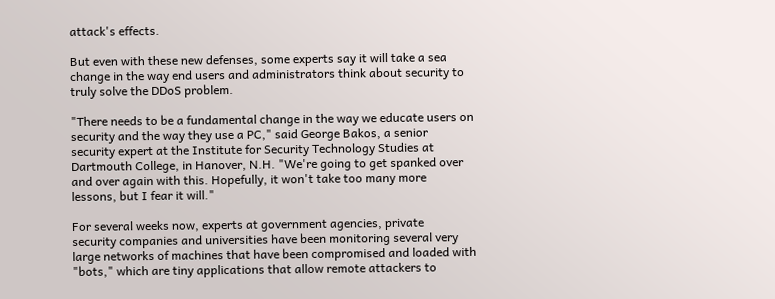attack's effects.

But even with these new defenses, some experts say it will take a sea
change in the way end users and administrators think about security to
truly solve the DDoS problem.

"There needs to be a fundamental change in the way we educate users on
security and the way they use a PC," said George Bakos, a senior
security expert at the Institute for Security Technology Studies at
Dartmouth College, in Hanover, N.H. "We're going to get spanked over
and over again with this. Hopefully, it won't take too many more
lessons, but I fear it will."

For several weeks now, experts at government agencies, private
security companies and universities have been monitoring several very
large networks of machines that have been compromised and loaded with
"bots," which are tiny applications that allow remote attackers to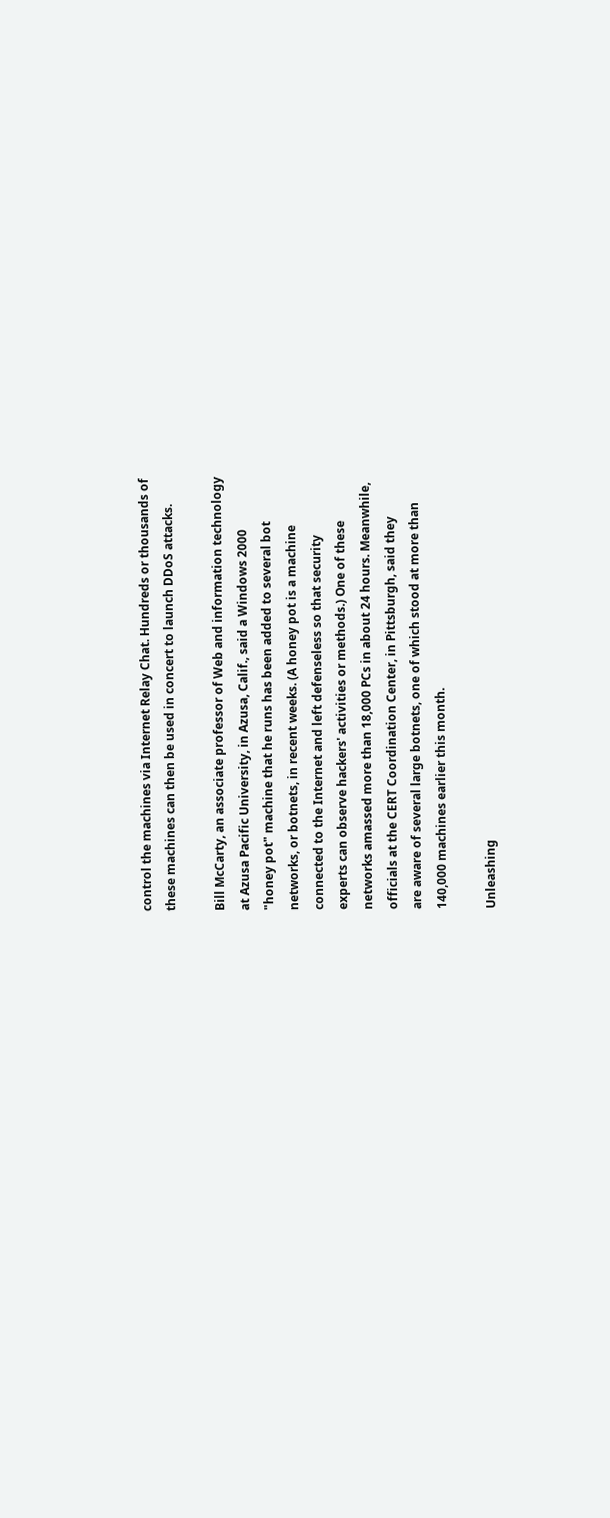control the machines via Internet Relay Chat. Hundreds or thousands of
these machines can then be used in concert to launch DDoS attacks.

Bill McCarty, an associate professor of Web and information technology
at Azusa Pacific University, in Azusa, Calif., said a Windows 2000
"honey pot" machine that he runs has been added to several bot
networks, or botnets, in recent weeks. (A honey pot is a machine
connected to the Internet and left defenseless so that security
experts can observe hackers' activities or methods.) One of these
networks amassed more than 18,000 PCs in about 24 hours. Meanwhile,
officials at the CERT Coordination Center, in Pittsburgh, said they
are aware of several large botnets, one of which stood at more than
140,000 machines earlier this month.

Unleashing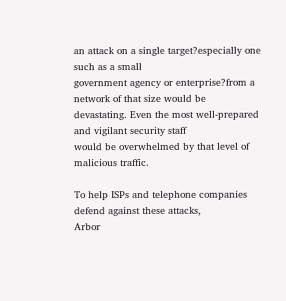an attack on a single target?especially one such as a small
government agency or enterprise?from a network of that size would be
devastating. Even the most well-prepared and vigilant security staff
would be overwhelmed by that level of malicious traffic.

To help ISPs and telephone companies defend against these attacks,
Arbor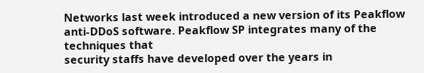Networks last week introduced a new version of its Peakflow
anti-DDoS software. Peakflow SP integrates many of the techniques that
security staffs have developed over the years in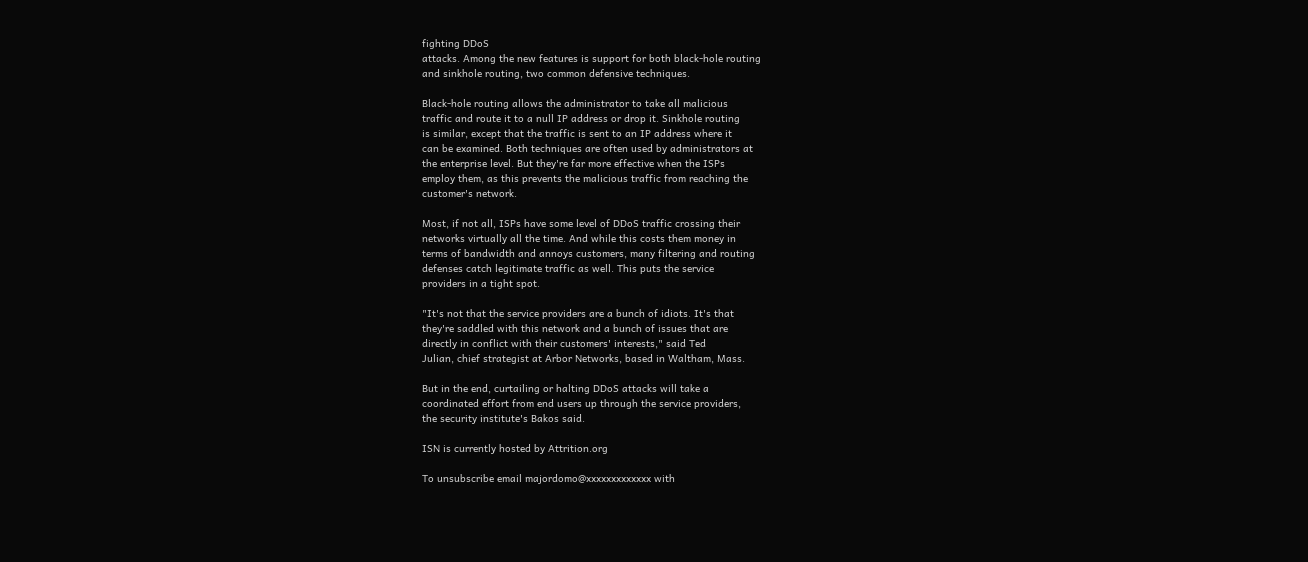fighting DDoS
attacks. Among the new features is support for both black-hole routing
and sinkhole routing, two common defensive techniques.

Black-hole routing allows the administrator to take all malicious
traffic and route it to a null IP address or drop it. Sinkhole routing
is similar, except that the traffic is sent to an IP address where it
can be examined. Both techniques are often used by administrators at
the enterprise level. But they're far more effective when the ISPs
employ them, as this prevents the malicious traffic from reaching the
customer's network.

Most, if not all, ISPs have some level of DDoS traffic crossing their
networks virtually all the time. And while this costs them money in
terms of bandwidth and annoys customers, many filtering and routing
defenses catch legitimate traffic as well. This puts the service
providers in a tight spot.

"It's not that the service providers are a bunch of idiots. It's that
they're saddled with this network and a bunch of issues that are
directly in conflict with their customers' interests," said Ted
Julian, chief strategist at Arbor Networks, based in Waltham, Mass.

But in the end, curtailing or halting DDoS attacks will take a
coordinated effort from end users up through the service providers,
the security institute's Bakos said.

ISN is currently hosted by Attrition.org

To unsubscribe email majordomo@xxxxxxxxxxxxx with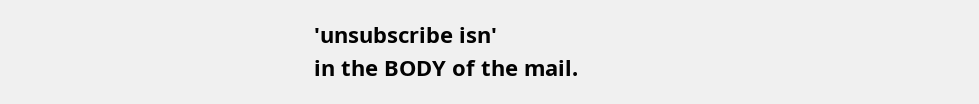'unsubscribe isn'
in the BODY of the mail.